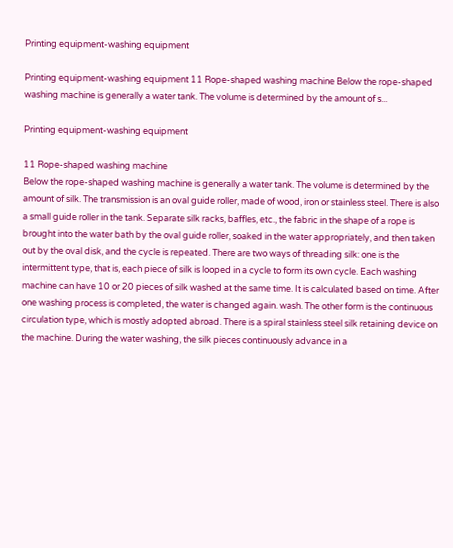Printing equipment-washing equipment

Printing equipment-washing equipment 11 Rope-shaped washing machine Below the rope-shaped washing machine is generally a water tank. The volume is determined by the amount of s...

Printing equipment-washing equipment

11 Rope-shaped washing machine
Below the rope-shaped washing machine is generally a water tank. The volume is determined by the amount of silk. The transmission is an oval guide roller, made of wood, iron or stainless steel. There is also a small guide roller in the tank. Separate silk racks, baffles, etc., the fabric in the shape of a rope is brought into the water bath by the oval guide roller, soaked in the water appropriately, and then taken out by the oval disk, and the cycle is repeated. There are two ways of threading silk: one is the intermittent type, that is, each piece of silk is looped in a cycle to form its own cycle. Each washing machine can have 10 or 20 pieces of silk washed at the same time. It is calculated based on time. After one washing process is completed, the water is changed again. wash. The other form is the continuous circulation type, which is mostly adopted abroad. There is a spiral stainless steel silk retaining device on the machine. During the water washing, the silk pieces continuously advance in a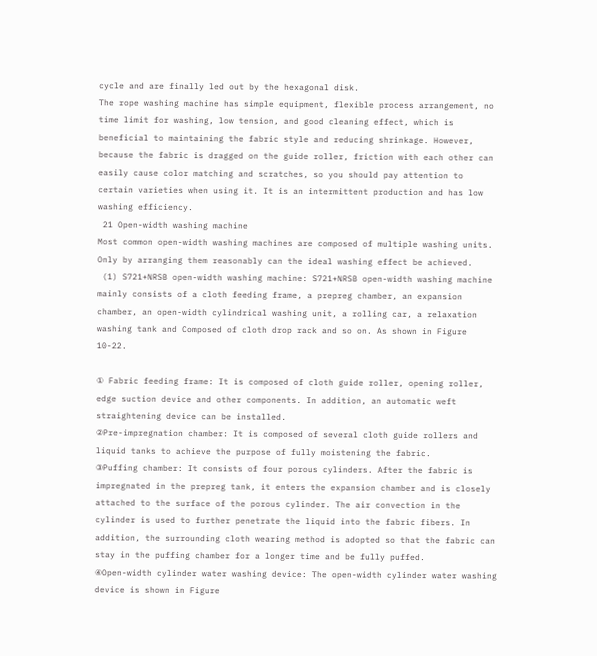cycle and are finally led out by the hexagonal disk.
The rope washing machine has simple equipment, flexible process arrangement, no time limit for washing, low tension, and good cleaning effect, which is beneficial to maintaining the fabric style and reducing shrinkage. However, because the fabric is dragged on the guide roller, friction with each other can easily cause color matching and scratches, so you should pay attention to certain varieties when using it. It is an intermittent production and has low washing efficiency.
 21 Open-width washing machine
Most common open-width washing machines are composed of multiple washing units. Only by arranging them reasonably can the ideal washing effect be achieved.
 (1) S721+NRSB open-width washing machine: S721+NRSB open-width washing machine mainly consists of a cloth feeding frame, a prepreg chamber, an expansion chamber, an open-width cylindrical washing unit, a rolling car, a relaxation washing tank and Composed of cloth drop rack and so on. As shown in Figure 10-22.

① Fabric feeding frame: It is composed of cloth guide roller, opening roller, edge suction device and other components. In addition, an automatic weft straightening device can be installed.
②Pre-impregnation chamber: It is composed of several cloth guide rollers and liquid tanks to achieve the purpose of fully moistening the fabric.
③Puffing chamber: It consists of four porous cylinders. After the fabric is impregnated in the prepreg tank, it enters the expansion chamber and is closely attached to the surface of the porous cylinder. The air convection in the cylinder is used to further penetrate the liquid into the fabric fibers. In addition, the surrounding cloth wearing method is adopted so that the fabric can stay in the puffing chamber for a longer time and be fully puffed.
④Open-width cylinder water washing device: The open-width cylinder water washing device is shown in Figure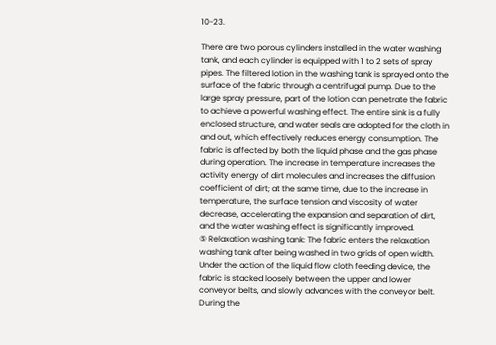10-23.

There are two porous cylinders installed in the water washing tank, and each cylinder is equipped with 1 to 2 sets of spray pipes. The filtered lotion in the washing tank is sprayed onto the surface of the fabric through a centrifugal pump. Due to the large spray pressure, part of the lotion can penetrate the fabric to achieve a powerful washing effect. The entire sink is a fully enclosed structure, and water seals are adopted for the cloth in and out, which effectively reduces energy consumption. The fabric is affected by both the liquid phase and the gas phase during operation. The increase in temperature increases the activity energy of dirt molecules and increases the diffusion coefficient of dirt; at the same time, due to the increase in temperature, the surface tension and viscosity of water decrease, accelerating the expansion and separation of dirt, and the water washing effect is significantly improved.
⑤ Relaxation washing tank: The fabric enters the relaxation washing tank after being washed in two grids of open width. Under the action of the liquid flow cloth feeding device, the fabric is stacked loosely between the upper and lower conveyor belts, and slowly advances with the conveyor belt. During the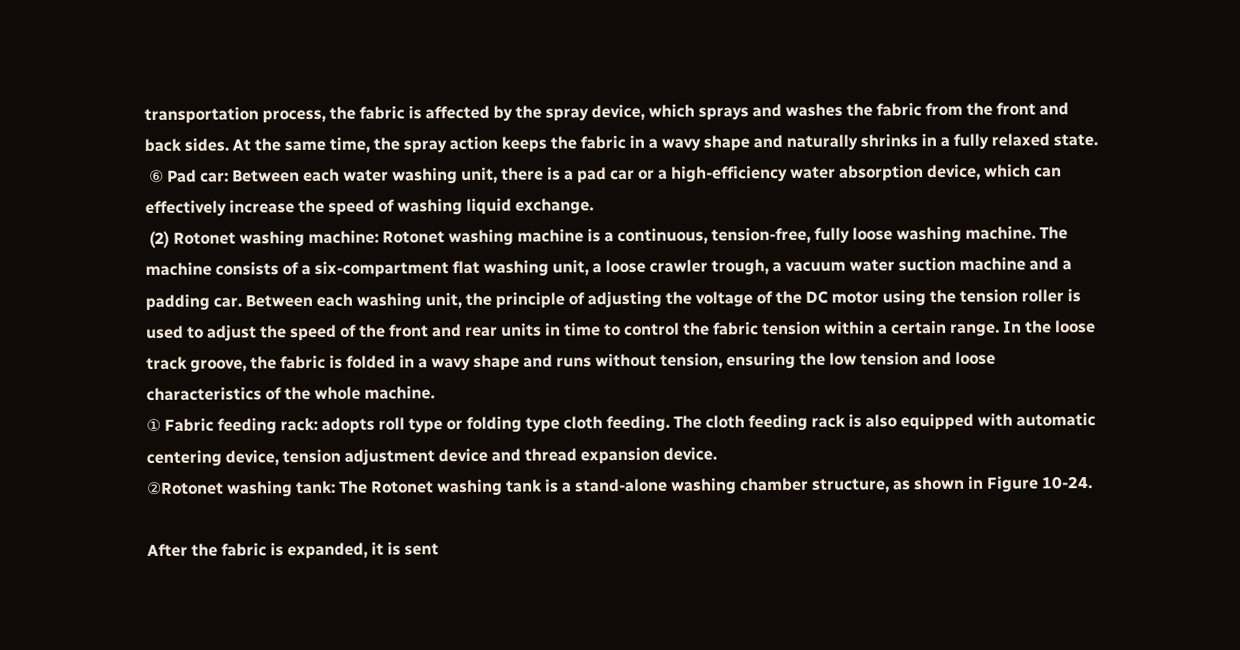transportation process, the fabric is affected by the spray device, which sprays and washes the fabric from the front and back sides. At the same time, the spray action keeps the fabric in a wavy shape and naturally shrinks in a fully relaxed state.
 ⑥ Pad car: Between each water washing unit, there is a pad car or a high-efficiency water absorption device, which can effectively increase the speed of washing liquid exchange.
 (2) Rotonet washing machine: Rotonet washing machine is a continuous, tension-free, fully loose washing machine. The machine consists of a six-compartment flat washing unit, a loose crawler trough, a vacuum water suction machine and a padding car. Between each washing unit, the principle of adjusting the voltage of the DC motor using the tension roller is used to adjust the speed of the front and rear units in time to control the fabric tension within a certain range. In the loose track groove, the fabric is folded in a wavy shape and runs without tension, ensuring the low tension and loose characteristics of the whole machine.
① Fabric feeding rack: adopts roll type or folding type cloth feeding. The cloth feeding rack is also equipped with automatic centering device, tension adjustment device and thread expansion device.
②Rotonet washing tank: The Rotonet washing tank is a stand-alone washing chamber structure, as shown in Figure 10-24.

After the fabric is expanded, it is sent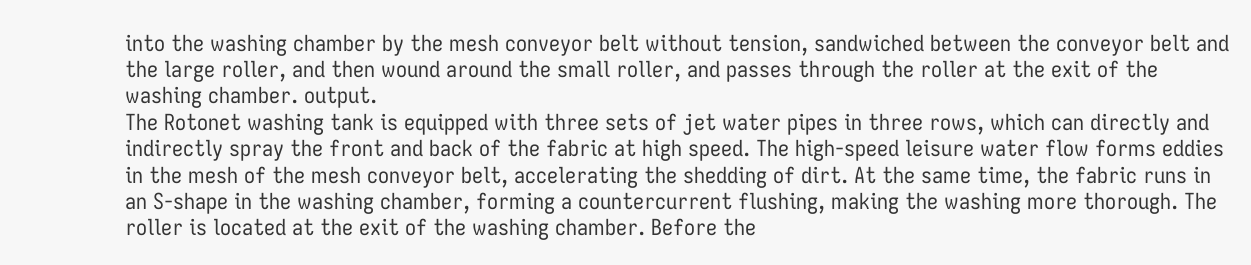into the washing chamber by the mesh conveyor belt without tension, sandwiched between the conveyor belt and the large roller, and then wound around the small roller, and passes through the roller at the exit of the washing chamber. output.
The Rotonet washing tank is equipped with three sets of jet water pipes in three rows, which can directly and indirectly spray the front and back of the fabric at high speed. The high-speed leisure water flow forms eddies in the mesh of the mesh conveyor belt, accelerating the shedding of dirt. At the same time, the fabric runs in an S-shape in the washing chamber, forming a countercurrent flushing, making the washing more thorough. The roller is located at the exit of the washing chamber. Before the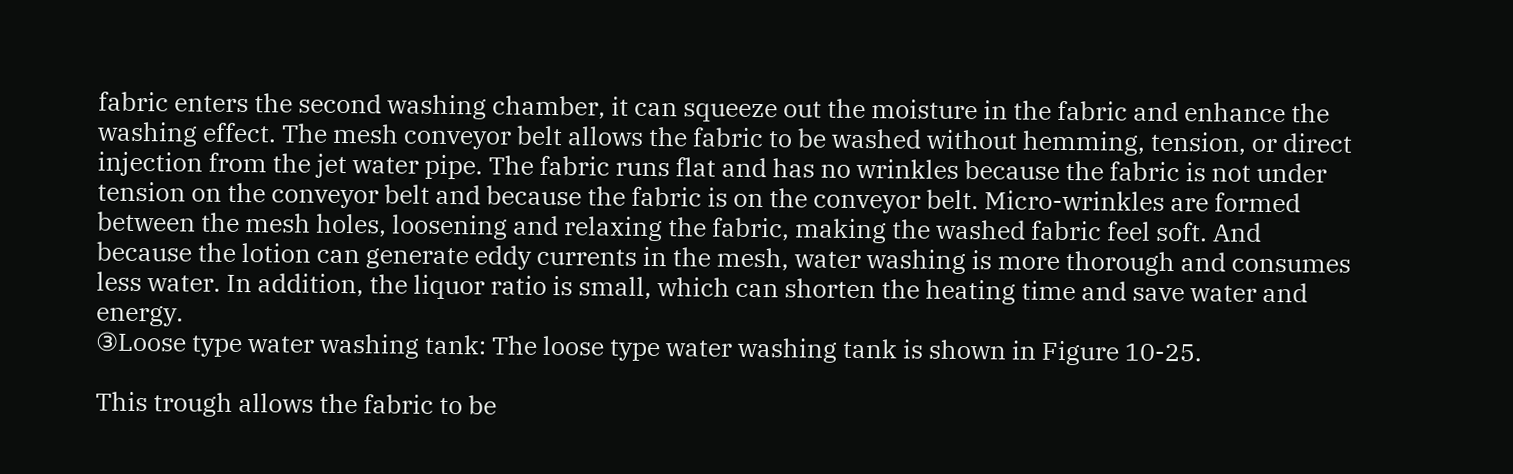fabric enters the second washing chamber, it can squeeze out the moisture in the fabric and enhance the washing effect. The mesh conveyor belt allows the fabric to be washed without hemming, tension, or direct injection from the jet water pipe. The fabric runs flat and has no wrinkles because the fabric is not under tension on the conveyor belt and because the fabric is on the conveyor belt. Micro-wrinkles are formed between the mesh holes, loosening and relaxing the fabric, making the washed fabric feel soft. And because the lotion can generate eddy currents in the mesh, water washing is more thorough and consumes less water. In addition, the liquor ratio is small, which can shorten the heating time and save water and energy.
③Loose type water washing tank: The loose type water washing tank is shown in Figure 10-25.

This trough allows the fabric to be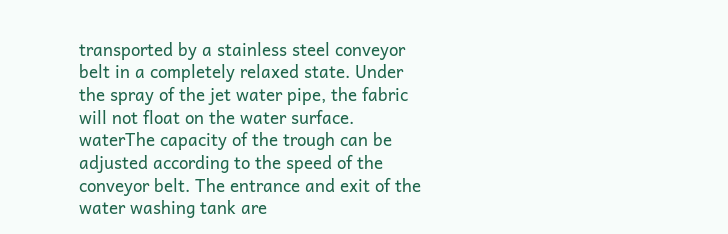transported by a stainless steel conveyor belt in a completely relaxed state. Under the spray of the jet water pipe, the fabric will not float on the water surface. waterThe capacity of the trough can be adjusted according to the speed of the conveyor belt. The entrance and exit of the water washing tank are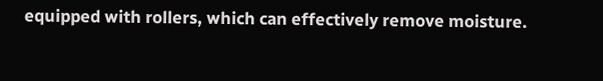equipped with rollers, which can effectively remove moisture.